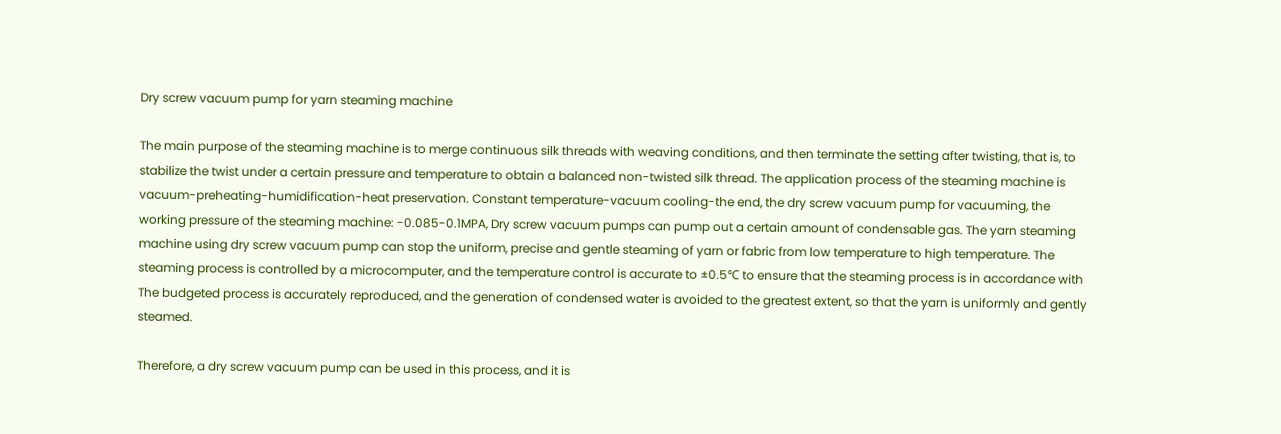Dry screw vacuum pump for yarn steaming machine

The main purpose of the steaming machine is to merge continuous silk threads with weaving conditions, and then terminate the setting after twisting, that is, to stabilize the twist under a certain pressure and temperature to obtain a balanced non-twisted silk thread. The application process of the steaming machine is vacuum-preheating-humidification-heat preservation. Constant temperature-vacuum cooling-the end, the dry screw vacuum pump for vacuuming, the working pressure of the steaming machine: -0.085-0.1MPA, Dry screw vacuum pumps can pump out a certain amount of condensable gas. The yarn steaming machine using dry screw vacuum pump can stop the uniform, precise and gentle steaming of yarn or fabric from low temperature to high temperature. The steaming process is controlled by a microcomputer, and the temperature control is accurate to ±0.5℃ to ensure that the steaming process is in accordance with The budgeted process is accurately reproduced, and the generation of condensed water is avoided to the greatest extent, so that the yarn is uniformly and gently steamed.

Therefore, a dry screw vacuum pump can be used in this process, and it is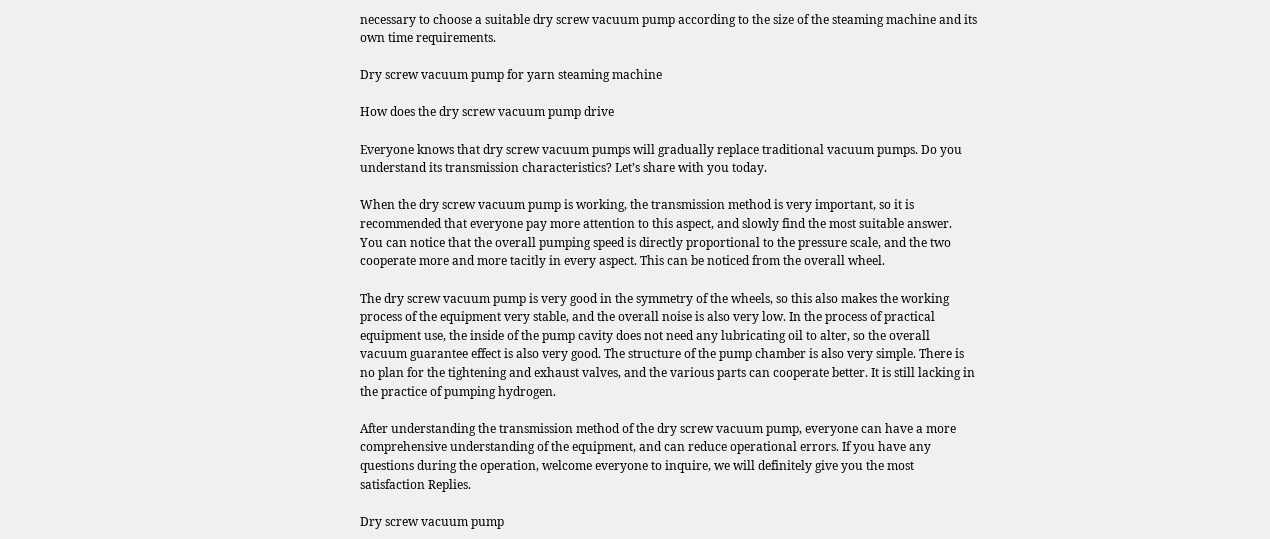necessary to choose a suitable dry screw vacuum pump according to the size of the steaming machine and its own time requirements.

Dry screw vacuum pump for yarn steaming machine

How does the dry screw vacuum pump drive

Everyone knows that dry screw vacuum pumps will gradually replace traditional vacuum pumps. Do you understand its transmission characteristics? Let’s share with you today.

When the dry screw vacuum pump is working, the transmission method is very important, so it is recommended that everyone pay more attention to this aspect, and slowly find the most suitable answer. You can notice that the overall pumping speed is directly proportional to the pressure scale, and the two cooperate more and more tacitly in every aspect. This can be noticed from the overall wheel.

The dry screw vacuum pump is very good in the symmetry of the wheels, so this also makes the working process of the equipment very stable, and the overall noise is also very low. In the process of practical equipment use, the inside of the pump cavity does not need any lubricating oil to alter, so the overall vacuum guarantee effect is also very good. The structure of the pump chamber is also very simple. There is no plan for the tightening and exhaust valves, and the various parts can cooperate better. It is still lacking in the practice of pumping hydrogen.

After understanding the transmission method of the dry screw vacuum pump, everyone can have a more comprehensive understanding of the equipment, and can reduce operational errors. If you have any questions during the operation, welcome everyone to inquire, we will definitely give you the most satisfaction Replies.

Dry screw vacuum pump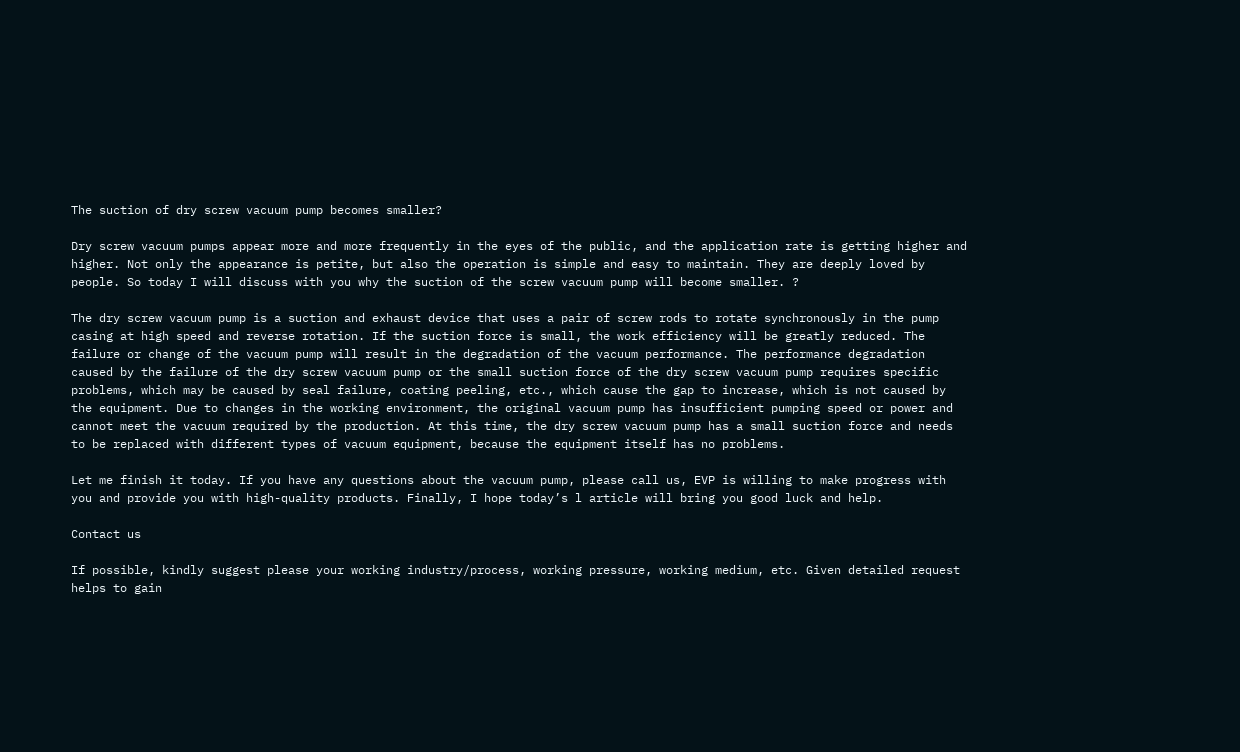The suction of dry screw vacuum pump becomes smaller?

Dry screw vacuum pumps appear more and more frequently in the eyes of the public, and the application rate is getting higher and higher. Not only the appearance is petite, but also the operation is simple and easy to maintain. They are deeply loved by people. So today I will discuss with you why the suction of the screw vacuum pump will become smaller. ?

The dry screw vacuum pump is a suction and exhaust device that uses a pair of screw rods to rotate synchronously in the pump casing at high speed and reverse rotation. If the suction force is small, the work efficiency will be greatly reduced. The failure or change of the vacuum pump will result in the degradation of the vacuum performance. The performance degradation caused by the failure of the dry screw vacuum pump or the small suction force of the dry screw vacuum pump requires specific problems, which may be caused by seal failure, coating peeling, etc., which cause the gap to increase, which is not caused by the equipment. Due to changes in the working environment, the original vacuum pump has insufficient pumping speed or power and cannot meet the vacuum required by the production. At this time, the dry screw vacuum pump has a small suction force and needs to be replaced with different types of vacuum equipment, because the equipment itself has no problems.

Let me finish it today. If you have any questions about the vacuum pump, please call us, EVP is willing to make progress with you and provide you with high-quality products. Finally, I hope today’s l article will bring you good luck and help.

Contact us

If possible, kindly suggest please your working industry/process, working pressure, working medium, etc. Given detailed request helps to gain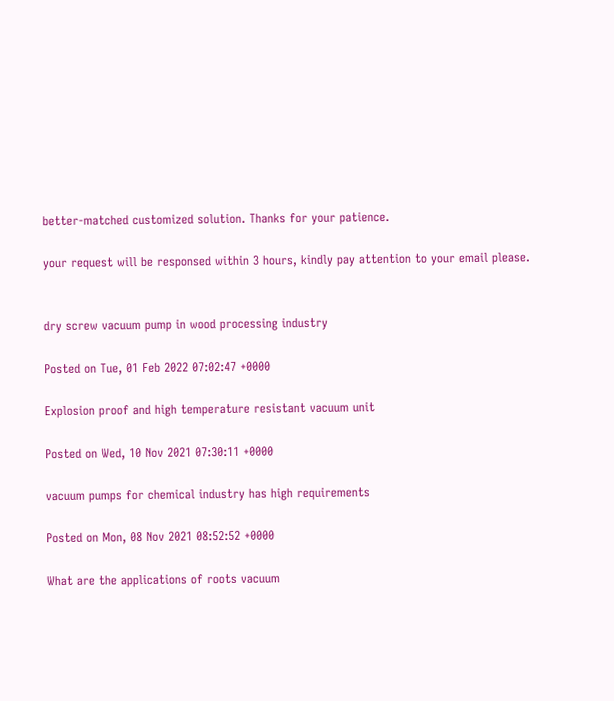better-matched customized solution. Thanks for your patience.

your request will be responsed within 3 hours, kindly pay attention to your email please.


dry screw vacuum pump in wood processing industry

Posted on Tue, 01 Feb 2022 07:02:47 +0000

Explosion proof and high temperature resistant vacuum unit

Posted on Wed, 10 Nov 2021 07:30:11 +0000

vacuum pumps for chemical industry has high requirements

Posted on Mon, 08 Nov 2021 08:52:52 +0000

What are the applications of roots vacuum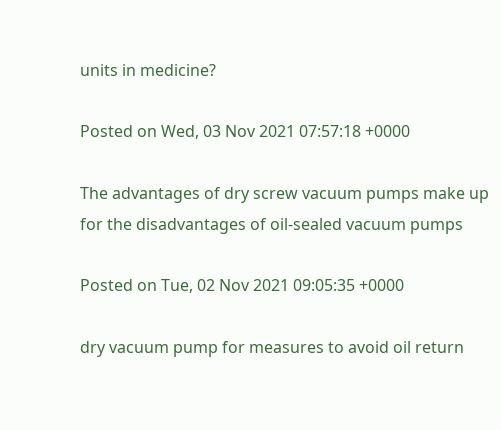units in medicine?

Posted on Wed, 03 Nov 2021 07:57:18 +0000

The advantages of dry screw vacuum pumps make up for the disadvantages of oil-sealed vacuum pumps

Posted on Tue, 02 Nov 2021 09:05:35 +0000

dry vacuum pump for measures to avoid oil return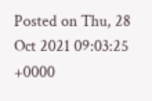Posted on Thu, 28 Oct 2021 09:03:25 +0000